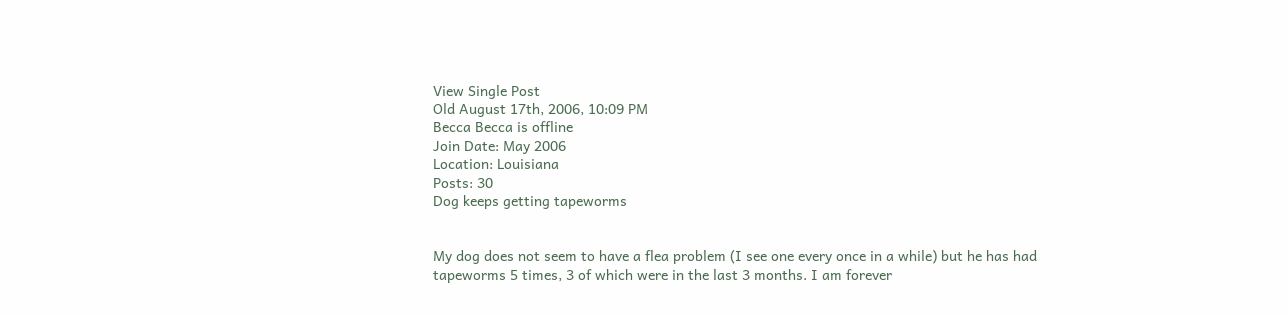View Single Post
Old August 17th, 2006, 10:09 PM
Becca Becca is offline
Join Date: May 2006
Location: Louisiana
Posts: 30
Dog keeps getting tapeworms


My dog does not seem to have a flea problem (I see one every once in a while) but he has had tapeworms 5 times, 3 of which were in the last 3 months. I am forever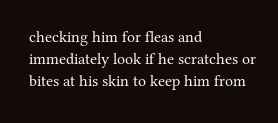checking him for fleas and immediately look if he scratches or bites at his skin to keep him from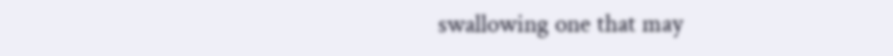swallowing one that may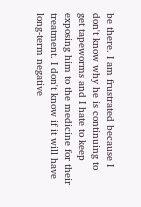be there. I am frustrated because I don't know why he is continuing to get tapeworms and I hate to keep exposing him to the medicine for their treatment. I don't know if it will have long-term negative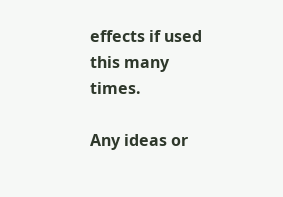effects if used this many times.

Any ideas or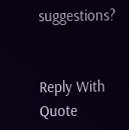suggestions?


Reply With Quote